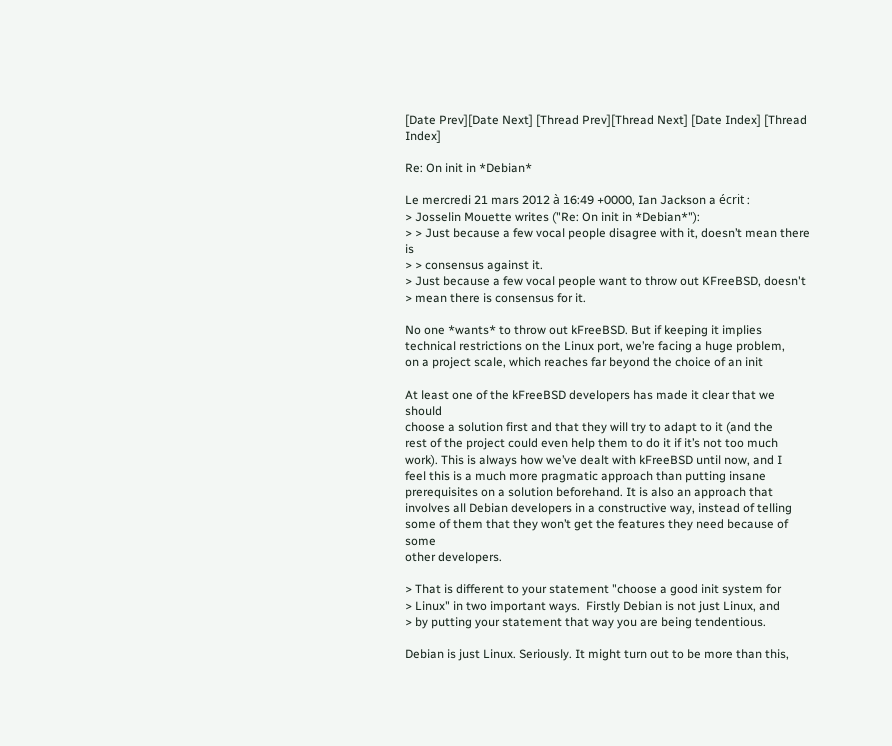[Date Prev][Date Next] [Thread Prev][Thread Next] [Date Index] [Thread Index]

Re: On init in *Debian*

Le mercredi 21 mars 2012 à 16:49 +0000, Ian Jackson a écrit :
> Josselin Mouette writes ("Re: On init in *Debian*"):
> > Just because a few vocal people disagree with it, doesn’t mean there is
> > consensus against it.
> Just because a few vocal people want to throw out KFreeBSD, doesn't
> mean there is consensus for it.

No one *wants* to throw out kFreeBSD. But if keeping it implies
technical restrictions on the Linux port, we’re facing a huge problem,
on a project scale, which reaches far beyond the choice of an init

At least one of the kFreeBSD developers has made it clear that we should
choose a solution first and that they will try to adapt to it (and the
rest of the project could even help them to do it if it’s not too much
work). This is always how we’ve dealt with kFreeBSD until now, and I
feel this is a much more pragmatic approach than putting insane
prerequisites on a solution beforehand. It is also an approach that
involves all Debian developers in a constructive way, instead of telling
some of them that they won’t get the features they need because of some
other developers.

> That is different to your statement "choose a good init system for
> Linux" in two important ways.  Firstly Debian is not just Linux, and
> by putting your statement that way you are being tendentious.

Debian is just Linux. Seriously. It might turn out to be more than this,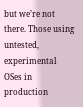but we’re not there. Those using untested, experimental OSes in
production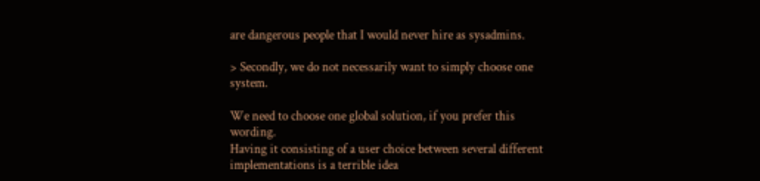are dangerous people that I would never hire as sysadmins.

> Secondly, we do not necessarily want to simply choose one system.

We need to choose one global solution, if you prefer this wording.
Having it consisting of a user choice between several different
implementations is a terrible idea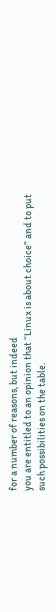for a number of reasons, but indeed
you are entitled to an opinion that “Linux is about choice” and to put
such possibilities on the table.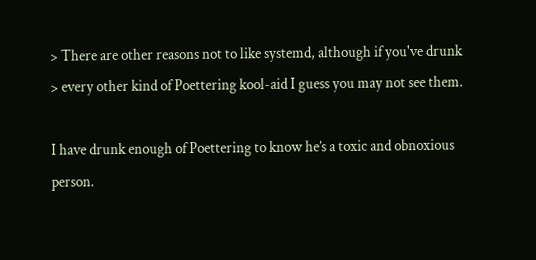> There are other reasons not to like systemd, although if you've drunk
> every other kind of Poettering kool-aid I guess you may not see them.

I have drunk enough of Poettering to know he’s a toxic and obnoxious
person.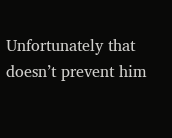Unfortunately that doesn’t prevent him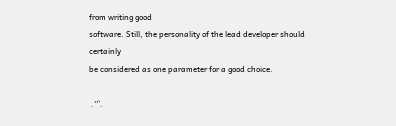from writing good
software. Still, the personality of the lead developer should certainly
be considered as one parameter for a good choice.

 .''`.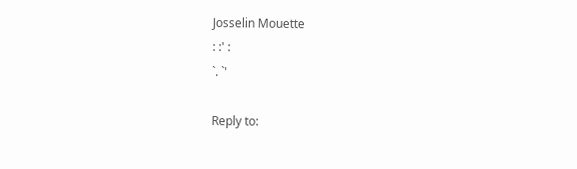Josselin Mouette
: :' :
`. `'

Reply to: